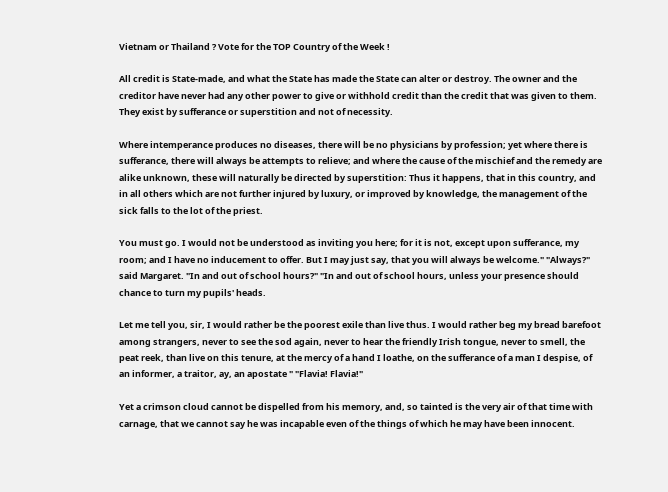Vietnam or Thailand ? Vote for the TOP Country of the Week !

All credit is State-made, and what the State has made the State can alter or destroy. The owner and the creditor have never had any other power to give or withhold credit than the credit that was given to them. They exist by sufferance or superstition and not of necessity.

Where intemperance produces no diseases, there will be no physicians by profession; yet where there is sufferance, there will always be attempts to relieve; and where the cause of the mischief and the remedy are alike unknown, these will naturally be directed by superstition: Thus it happens, that in this country, and in all others which are not further injured by luxury, or improved by knowledge, the management of the sick falls to the lot of the priest.

You must go. I would not be understood as inviting you here; for it is not, except upon sufferance, my room; and I have no inducement to offer. But I may just say, that you will always be welcome." "Always?" said Margaret. "In and out of school hours?" "In and out of school hours, unless your presence should chance to turn my pupils' heads.

Let me tell you, sir, I would rather be the poorest exile than live thus. I would rather beg my bread barefoot among strangers, never to see the sod again, never to hear the friendly Irish tongue, never to smell, the peat reek, than live on this tenure, at the mercy of a hand I loathe, on the sufferance of a man I despise, of an informer, a traitor, ay, an apostate " "Flavia! Flavia!"

Yet a crimson cloud cannot be dispelled from his memory, and, so tainted is the very air of that time with carnage, that we cannot say he was incapable even of the things of which he may have been innocent.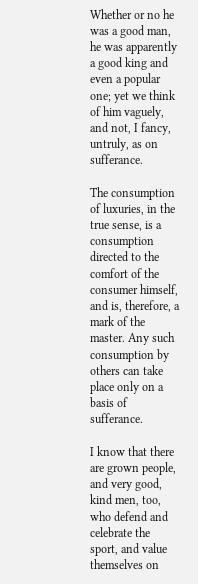Whether or no he was a good man, he was apparently a good king and even a popular one; yet we think of him vaguely, and not, I fancy, untruly, as on sufferance.

The consumption of luxuries, in the true sense, is a consumption directed to the comfort of the consumer himself, and is, therefore, a mark of the master. Any such consumption by others can take place only on a basis of sufferance.

I know that there are grown people, and very good, kind men, too, who defend and celebrate the sport, and value themselves on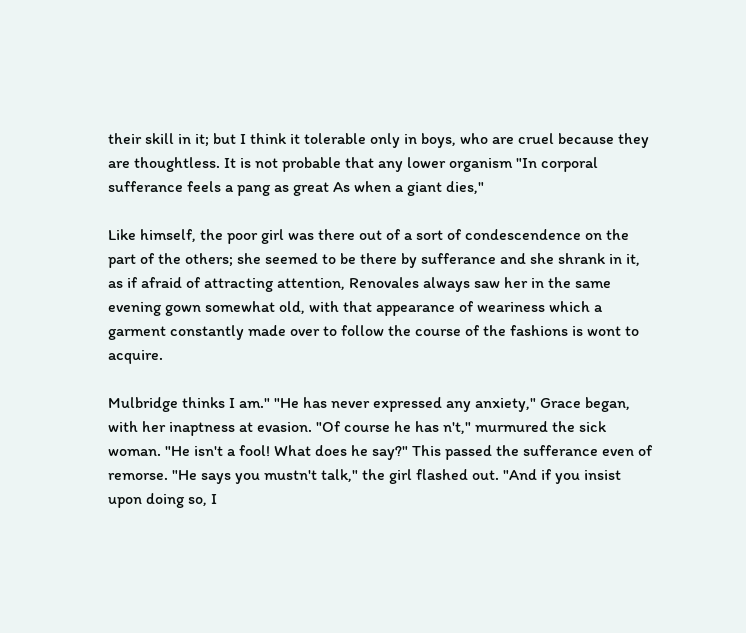their skill in it; but I think it tolerable only in boys, who are cruel because they are thoughtless. It is not probable that any lower organism "In corporal sufferance feels a pang as great As when a giant dies,"

Like himself, the poor girl was there out of a sort of condescendence on the part of the others; she seemed to be there by sufferance and she shrank in it, as if afraid of attracting attention, Renovales always saw her in the same evening gown somewhat old, with that appearance of weariness which a garment constantly made over to follow the course of the fashions is wont to acquire.

Mulbridge thinks I am." "He has never expressed any anxiety," Grace began, with her inaptness at evasion. "Of course he has n't," murmured the sick woman. "He isn't a fool! What does he say?" This passed the sufferance even of remorse. "He says you mustn't talk," the girl flashed out. "And if you insist upon doing so, I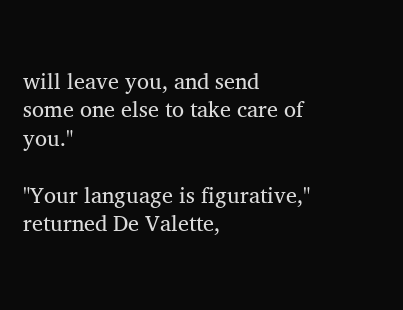will leave you, and send some one else to take care of you."

"Your language is figurative," returned De Valette,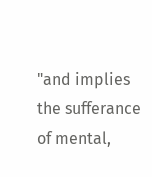"and implies the sufferance of mental,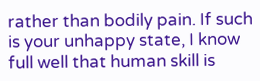rather than bodily pain. If such is your unhappy state, I know full well that human skill is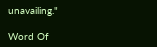unavailing."

Word Of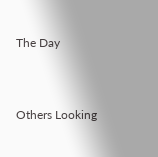The Day


Others Looking